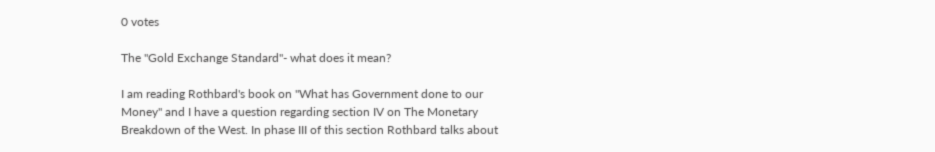0 votes

The "Gold Exchange Standard"- what does it mean?

I am reading Rothbard's book on "What has Government done to our Money" and I have a question regarding section IV on The Monetary Breakdown of the West. In phase III of this section Rothbard talks about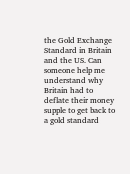the Gold Exchange Standard in Britain and the US. Can someone help me understand why Britain had to deflate their money supple to get back to a gold standard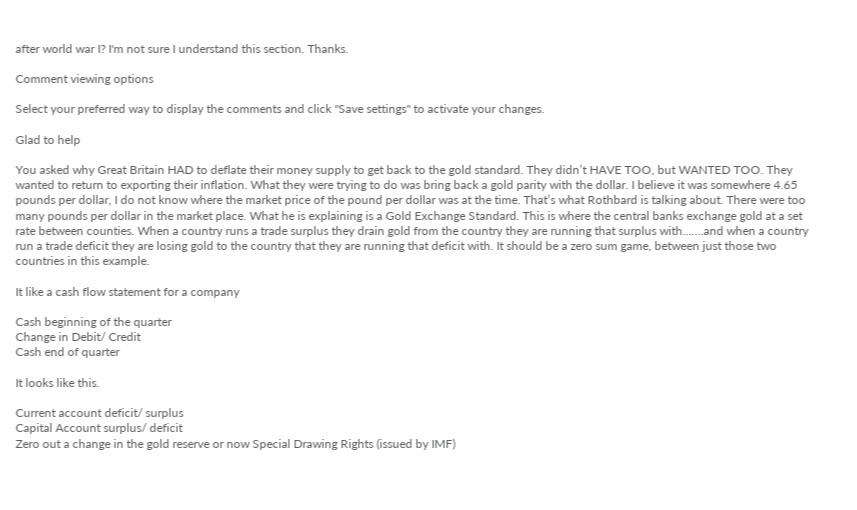after world war I? I'm not sure I understand this section. Thanks.

Comment viewing options

Select your preferred way to display the comments and click "Save settings" to activate your changes.

Glad to help

You asked why Great Britain HAD to deflate their money supply to get back to the gold standard. They didn’t HAVE TOO, but WANTED TOO. They wanted to return to exporting their inflation. What they were trying to do was bring back a gold parity with the dollar. I believe it was somewhere 4.65 pounds per dollar, I do not know where the market price of the pound per dollar was at the time. That’s what Rothbard is talking about. There were too many pounds per dollar in the market place. What he is explaining is a Gold Exchange Standard. This is where the central banks exchange gold at a set rate between counties. When a country runs a trade surplus they drain gold from the country they are running that surplus with…….and when a country run a trade deficit they are losing gold to the country that they are running that deficit with. It should be a zero sum game, between just those two countries in this example.

It like a cash flow statement for a company

Cash beginning of the quarter
Change in Debit/ Credit
Cash end of quarter

It looks like this.

Current account deficit/ surplus
Capital Account surplus/ deficit
Zero out a change in the gold reserve or now Special Drawing Rights (issued by IMF)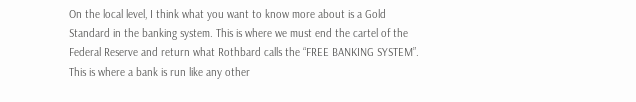On the local level, I think what you want to know more about is a Gold Standard in the banking system. This is where we must end the cartel of the Federal Reserve and return what Rothbard calls the “FREE BANKING SYSTEM”. This is where a bank is run like any other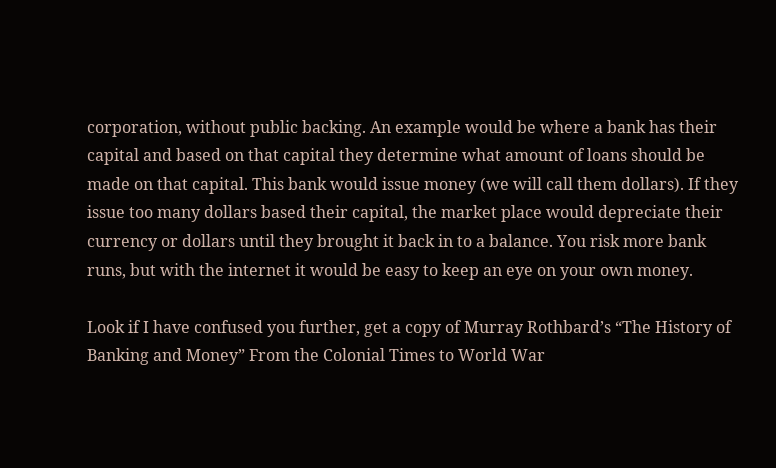corporation, without public backing. An example would be where a bank has their capital and based on that capital they determine what amount of loans should be made on that capital. This bank would issue money (we will call them dollars). If they issue too many dollars based their capital, the market place would depreciate their currency or dollars until they brought it back in to a balance. You risk more bank runs, but with the internet it would be easy to keep an eye on your own money.

Look if I have confused you further, get a copy of Murray Rothbard’s “The History of Banking and Money” From the Colonial Times to World War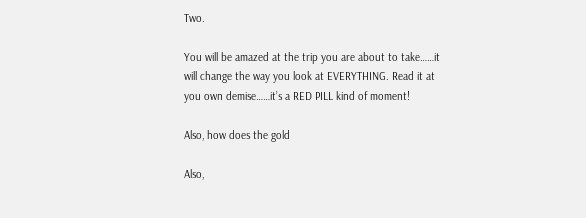Two.

You will be amazed at the trip you are about to take……it will change the way you look at EVERYTHING. Read it at you own demise……it’s a RED PILL kind of moment!

Also, how does the gold

Also,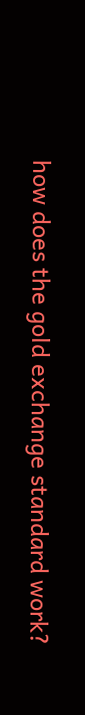how does the gold exchange standard work?